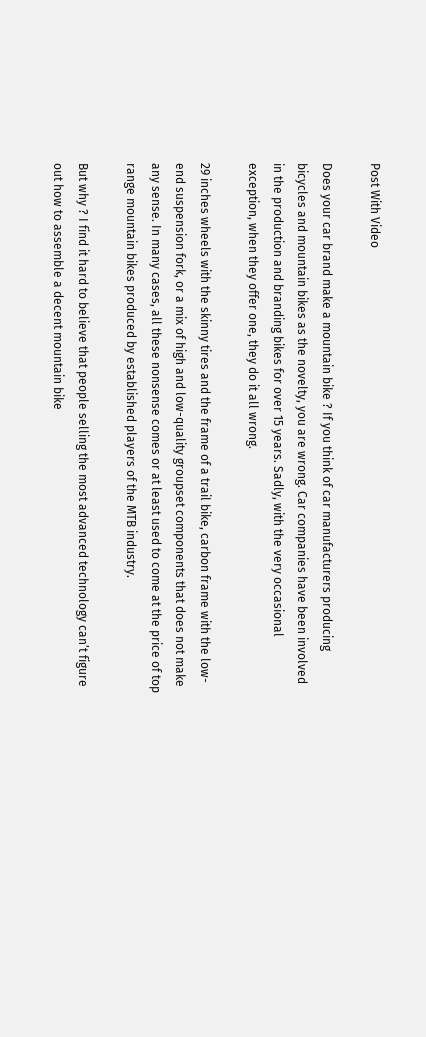Post With Video

Does your car brand make a mountain bike ? If you think of car manufacturers producing bicycles and mountain bikes as the novelty, you are wrong. Car companies have been involved in the production and branding bikes for over 15 years. Sadly, with the very occasional exception, when they offer one, they do it all wrong.

29 inches wheels with the skinny tires and the frame of a trail bike, carbon frame with the low-end suspension fork, or a mix of high and low-quality groupset components that does not make any sense. In many cases, all these nonsense comes or at least used to come at the price of top range mountain bikes produced by established players of the MTB industry.

But why ? I find it hard to believe that people selling the most advanced technology can’t figure out how to assemble a decent mountain bike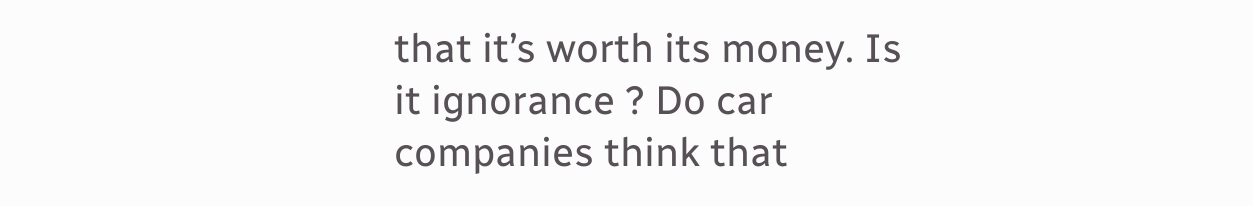that it’s worth its money. Is it ignorance ? Do car companies think that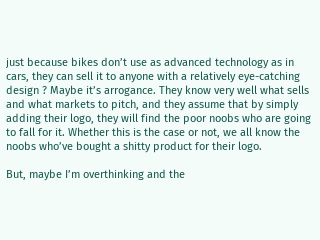just because bikes don’t use as advanced technology as in cars, they can sell it to anyone with a relatively eye-catching design ? Maybe it’s arrogance. They know very well what sells and what markets to pitch, and they assume that by simply adding their logo, they will find the poor noobs who are going to fall for it. Whether this is the case or not, we all know the noobs who’ve bought a shitty product for their logo.

But, maybe I’m overthinking and the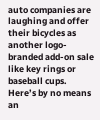auto companies are laughing and offer their bicycles as another logo-branded add-on sale like key rings or baseball cups. Here’s by no means an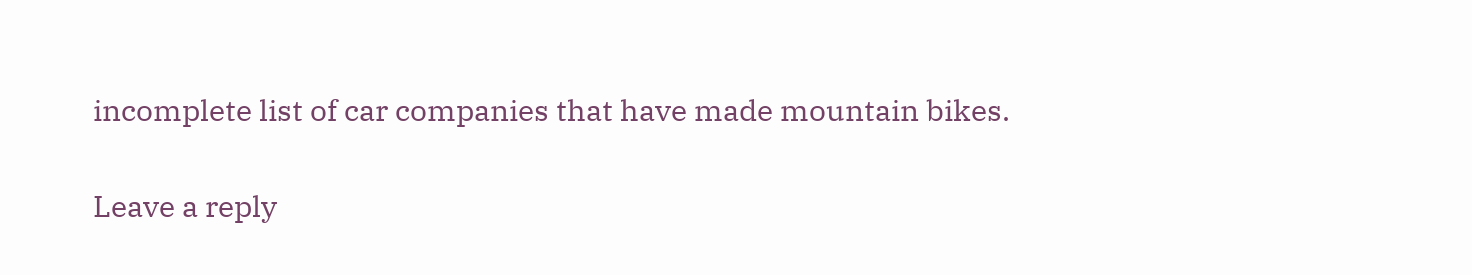incomplete list of car companies that have made mountain bikes.

Leave a reply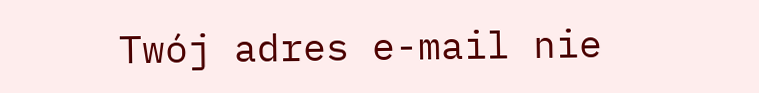Twój adres e-mail nie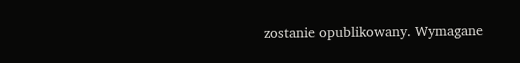zostanie opublikowany. Wymagane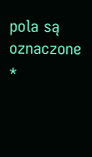pola są oznaczone *